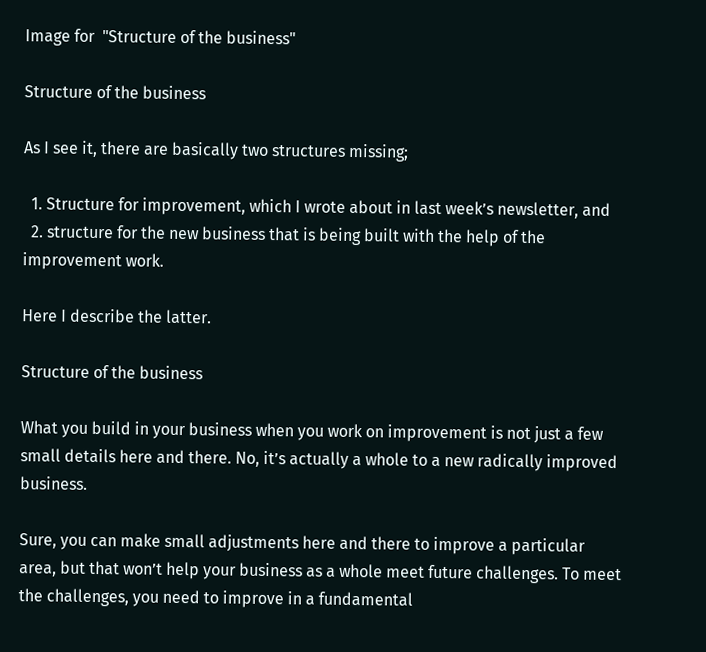Image for  "Structure of the business"

Structure of the business

As I see it, there are basically two structures missing;

  1. Structure for improvement, which I wrote about in last week’s newsletter, and
  2. structure for the new business that is being built with the help of the improvement work.

Here I describe the latter.

Structure of the business

What you build in your business when you work on improvement is not just a few small details here and there. No, it’s actually a whole to a new radically improved business.

Sure, you can make small adjustments here and there to improve a particular area, but that won’t help your business as a whole meet future challenges. To meet the challenges, you need to improve in a fundamental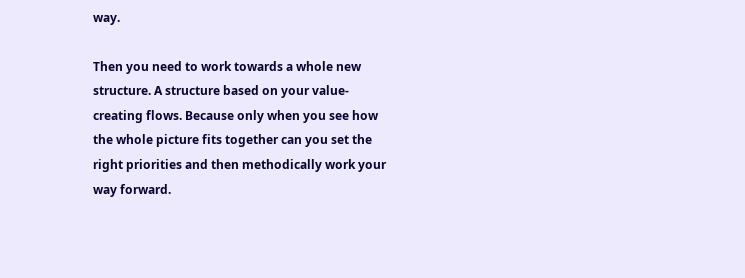way.

Then you need to work towards a whole new structure. A structure based on your value-creating flows. Because only when you see how the whole picture fits together can you set the right priorities and then methodically work your way forward.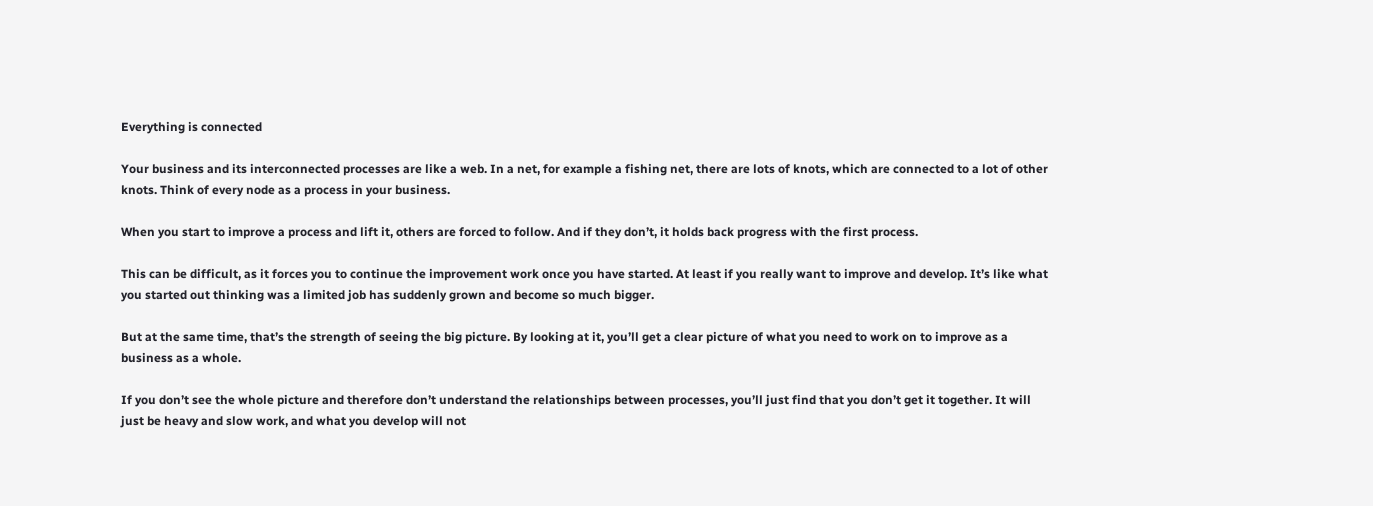Everything is connected

Your business and its interconnected processes are like a web. In a net, for example a fishing net, there are lots of knots, which are connected to a lot of other knots. Think of every node as a process in your business.

When you start to improve a process and lift it, others are forced to follow. And if they don’t, it holds back progress with the first process.

This can be difficult, as it forces you to continue the improvement work once you have started. At least if you really want to improve and develop. It’s like what you started out thinking was a limited job has suddenly grown and become so much bigger.

But at the same time, that’s the strength of seeing the big picture. By looking at it, you’ll get a clear picture of what you need to work on to improve as a business as a whole.

If you don’t see the whole picture and therefore don’t understand the relationships between processes, you’ll just find that you don’t get it together. It will just be heavy and slow work, and what you develop will not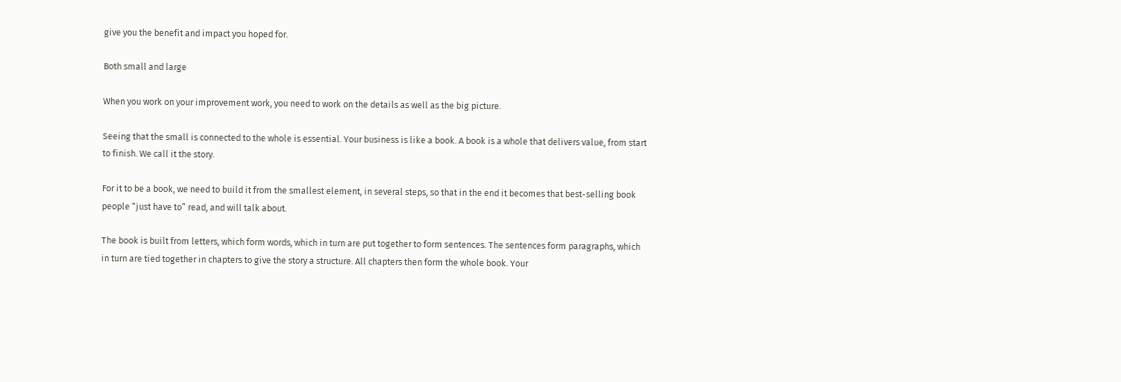give you the benefit and impact you hoped for.

Both small and large

When you work on your improvement work, you need to work on the details as well as the big picture.

Seeing that the small is connected to the whole is essential. Your business is like a book. A book is a whole that delivers value, from start to finish. We call it the story.

For it to be a book, we need to build it from the smallest element, in several steps, so that in the end it becomes that best-selling book people “just have to” read, and will talk about.

The book is built from letters, which form words, which in turn are put together to form sentences. The sentences form paragraphs, which in turn are tied together in chapters to give the story a structure. All chapters then form the whole book. Your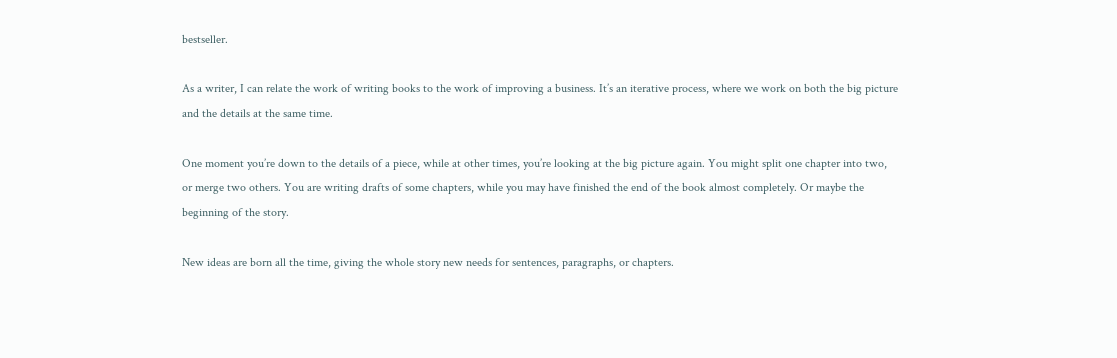bestseller.

As a writer, I can relate the work of writing books to the work of improving a business. It’s an iterative process, where we work on both the big picture and the details at the same time.

One moment you’re down to the details of a piece, while at other times, you’re looking at the big picture again. You might split one chapter into two, or merge two others. You are writing drafts of some chapters, while you may have finished the end of the book almost completely. Or maybe the beginning of the story.

New ideas are born all the time, giving the whole story new needs for sentences, paragraphs, or chapters.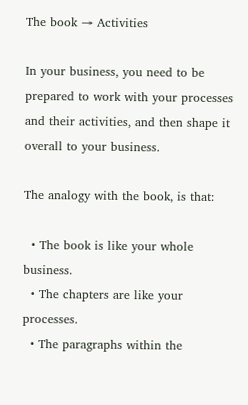The book → Activities

In your business, you need to be prepared to work with your processes and their activities, and then shape it overall to your business.

The analogy with the book, is that:

  • The book is like your whole business.
  • The chapters are like your processes.
  • The paragraphs within the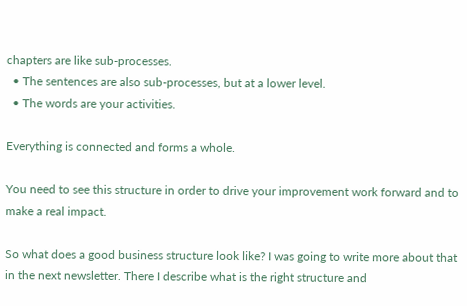chapters are like sub-processes.
  • The sentences are also sub-processes, but at a lower level.
  • The words are your activities.

Everything is connected and forms a whole.

You need to see this structure in order to drive your improvement work forward and to make a real impact.

So what does a good business structure look like? I was going to write more about that in the next newsletter. There I describe what is the right structure and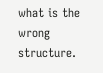what is the wrong structure.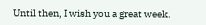Until then, I wish you a great week.